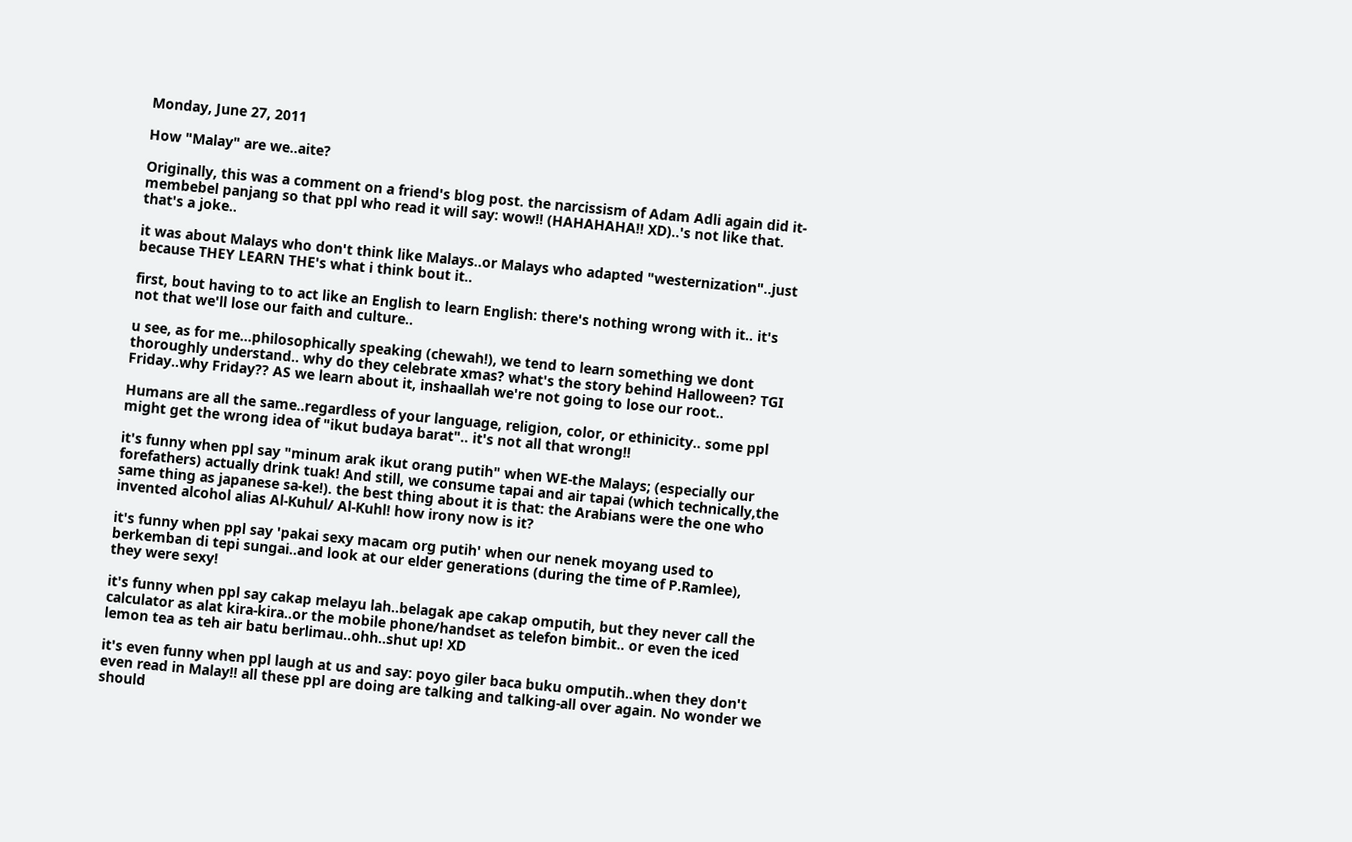Monday, June 27, 2011

How "Malay" are we..aite?

Originally, this was a comment on a friend's blog post. the narcissism of Adam Adli again did it- membebel panjang so that ppl who read it will say: wow!! (HAHAHAHA!! XD)..'s not like that. that's a joke..

it was about Malays who don't think like Malays..or Malays who adapted "westernization"..just because THEY LEARN THE's what i think bout it..

first, bout having to to act like an English to learn English: there's nothing wrong with it.. it's not that we'll lose our faith and culture..

u see, as for me...philosophically speaking (chewah!), we tend to learn something we dont thoroughly understand.. why do they celebrate xmas? what's the story behind Halloween? TGI Friday..why Friday?? AS we learn about it, inshaallah we're not going to lose our root..

Humans are all the same..regardless of your language, religion, color, or ethinicity.. some ppl might get the wrong idea of "ikut budaya barat".. it's not all that wrong!!

it's funny when ppl say "minum arak ikut orang putih" when WE-the Malays; (especially our forefathers) actually drink tuak! And still, we consume tapai and air tapai (which technically,the same thing as japanese sa-ke!). the best thing about it is that: the Arabians were the one who invented alcohol alias Al-Kuhul/ Al-Kuhl! how irony now is it?

it's funny when ppl say 'pakai sexy macam org putih' when our nenek moyang used to berkemban di tepi sungai..and look at our elder generations (during the time of P.Ramlee), they were sexy!

it's funny when ppl say cakap melayu lah..belagak ape cakap omputih, but they never call the calculator as alat kira-kira..or the mobile phone/handset as telefon bimbit.. or even the iced lemon tea as teh air batu berlimau..ohh..shut up! XD

it's even funny when ppl laugh at us and say: poyo giler baca buku omputih..when they don't even read in Malay!! all these ppl are doing are talking and talking-all over again. No wonder we should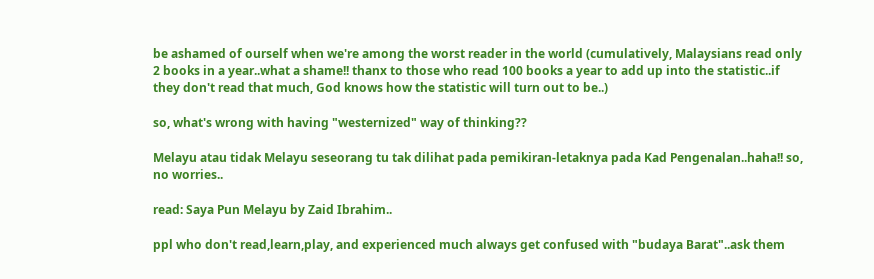be ashamed of ourself when we're among the worst reader in the world (cumulatively, Malaysians read only 2 books in a year..what a shame!! thanx to those who read 100 books a year to add up into the statistic..if they don't read that much, God knows how the statistic will turn out to be..)

so, what's wrong with having "westernized" way of thinking??

Melayu atau tidak Melayu seseorang tu tak dilihat pada pemikiran-letaknya pada Kad Pengenalan..haha!! so, no worries..

read: Saya Pun Melayu by Zaid Ibrahim..

ppl who don't read,learn,play, and experienced much always get confused with "budaya Barat"..ask them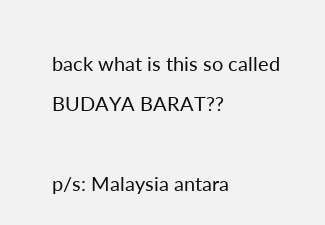back what is this so called BUDAYA BARAT??

p/s: Malaysia antara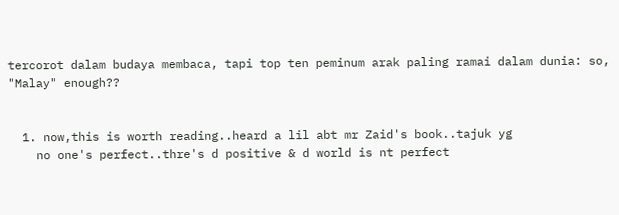tercorot dalam budaya membaca, tapi top ten peminum arak paling ramai dalam dunia: so, "Malay" enough??


  1. now,this is worth reading..heard a lil abt mr Zaid's book..tajuk yg
    no one's perfect..thre's d positive & d world is nt perfect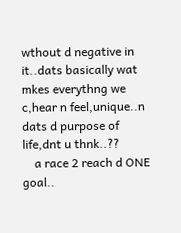wthout d negative in it..dats basically wat mkes everythng we c,hear n feel,unique..n dats d purpose of life,dnt u thnk..??
    a race 2 reach d ONE goal..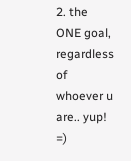2. the ONE goal, regardless of whoever u are.. yup! =)